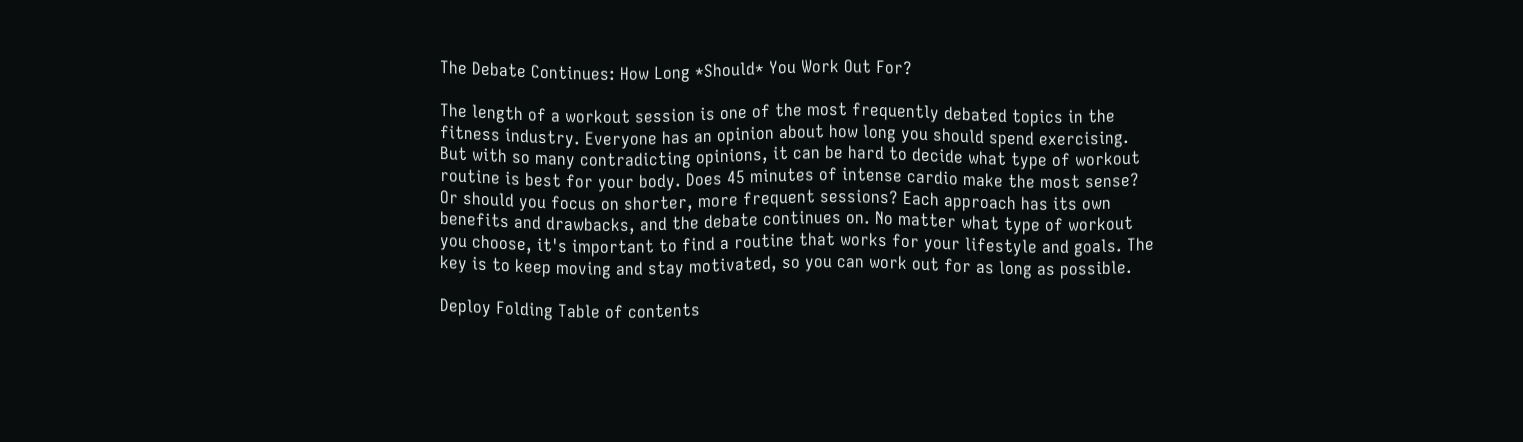The Debate Continues: How Long *Should* You Work Out For?

The length of a workout session is one of the most frequently debated topics in the fitness industry. Everyone has an opinion about how long you should spend exercising. But with so many contradicting opinions, it can be hard to decide what type of workout routine is best for your body. Does 45 minutes of intense cardio make the most sense? Or should you focus on shorter, more frequent sessions? Each approach has its own benefits and drawbacks, and the debate continues on. No matter what type of workout you choose, it's important to find a routine that works for your lifestyle and goals. The key is to keep moving and stay motivated, so you can work out for as long as possible.

Deploy Folding Table of contents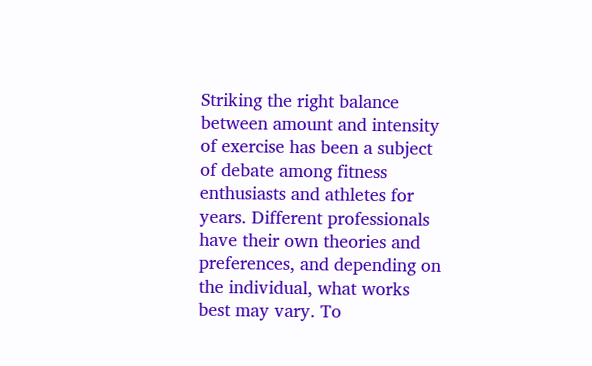Striking the right balance between amount and intensity of exercise has been a subject of debate among fitness enthusiasts and athletes for years. Different professionals have their own theories and preferences, and depending on the individual, what works best may vary. To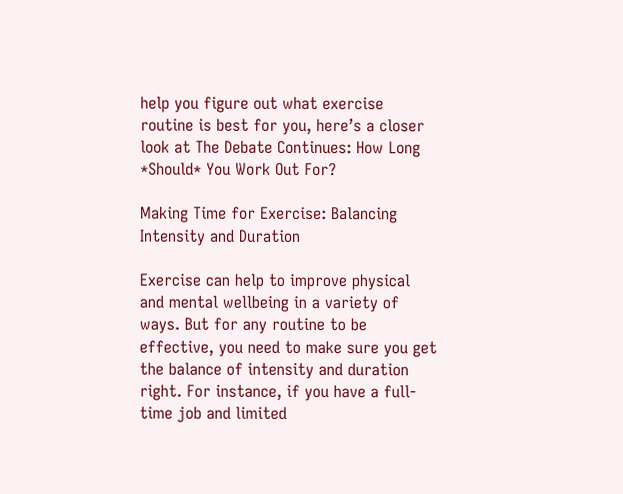help you figure out what exercise routine is best for you, here’s a closer look at The Debate Continues: How Long *Should* You Work Out For?

Making Time for Exercise: Balancing Intensity and Duration

Exercise can help to improve physical and mental wellbeing in a variety of ways. But for any routine to be effective, you need to make sure you get the balance of intensity and duration right. For instance, if you have a full-time job and limited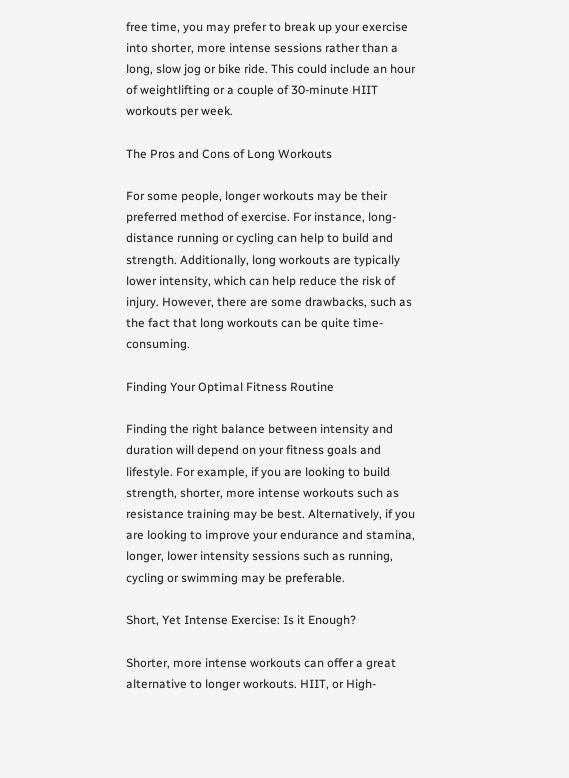free time, you may prefer to break up your exercise into shorter, more intense sessions rather than a long, slow jog or bike ride. This could include an hour of weightlifting or a couple of 30-minute HIIT workouts per week.

The Pros and Cons of Long Workouts

For some people, longer workouts may be their preferred method of exercise. For instance, long-distance running or cycling can help to build and strength. Additionally, long workouts are typically lower intensity, which can help reduce the risk of injury. However, there are some drawbacks, such as the fact that long workouts can be quite time-consuming.

Finding Your Optimal Fitness Routine

Finding the right balance between intensity and duration will depend on your fitness goals and lifestyle. For example, if you are looking to build strength, shorter, more intense workouts such as resistance training may be best. Alternatively, if you are looking to improve your endurance and stamina, longer, lower intensity sessions such as running, cycling or swimming may be preferable.

Short, Yet Intense Exercise: Is it Enough?

Shorter, more intense workouts can offer a great alternative to longer workouts. HIIT, or High-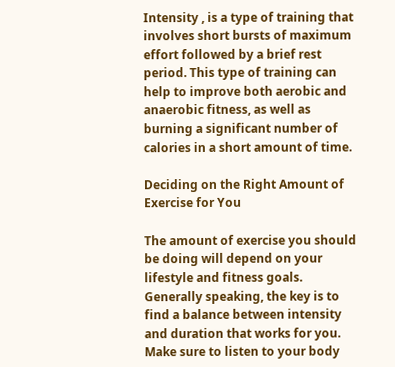Intensity , is a type of training that involves short bursts of maximum effort followed by a brief rest period. This type of training can help to improve both aerobic and anaerobic fitness, as well as burning a significant number of calories in a short amount of time.

Deciding on the Right Amount of Exercise for You

The amount of exercise you should be doing will depend on your lifestyle and fitness goals. Generally speaking, the key is to find a balance between intensity and duration that works for you. Make sure to listen to your body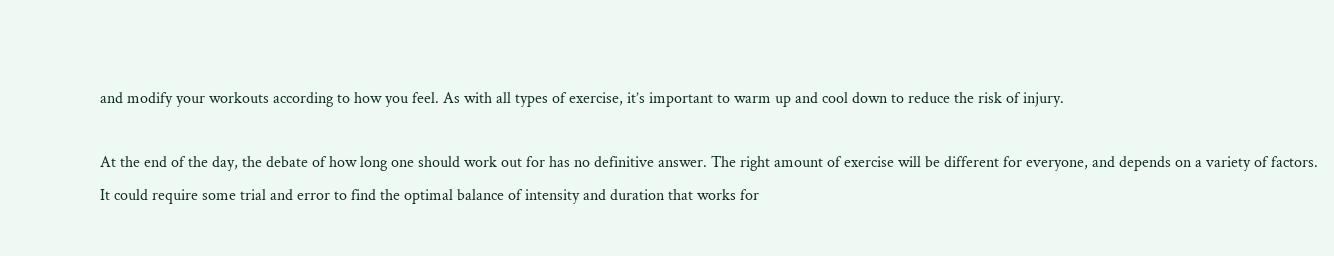and modify your workouts according to how you feel. As with all types of exercise, it’s important to warm up and cool down to reduce the risk of injury.

At the end of the day, the debate of how long one should work out for has no definitive answer. The right amount of exercise will be different for everyone, and depends on a variety of factors. It could require some trial and error to find the optimal balance of intensity and duration that works for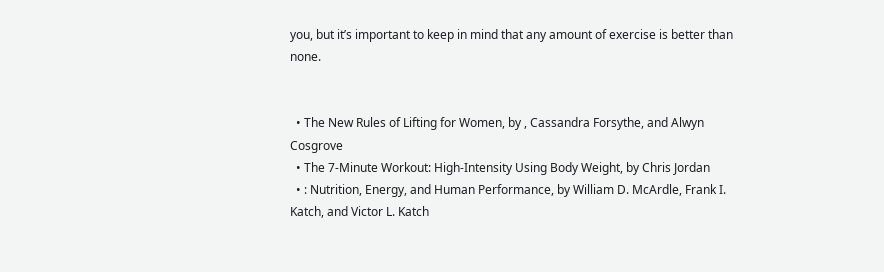you, but it’s important to keep in mind that any amount of exercise is better than none.


  • The New Rules of Lifting for Women, by , Cassandra Forsythe, and Alwyn Cosgrove
  • The 7-Minute Workout: High-Intensity Using Body Weight, by Chris Jordan
  • : Nutrition, Energy, and Human Performance, by William D. McArdle, Frank I. Katch, and Victor L. Katch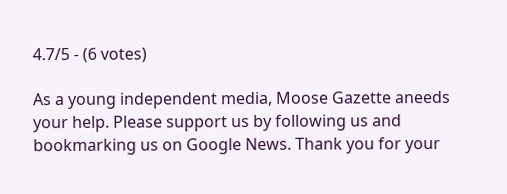4.7/5 - (6 votes)

As a young independent media, Moose Gazette aneeds your help. Please support us by following us and bookmarking us on Google News. Thank you for your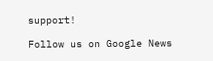support!

Follow us on Google News